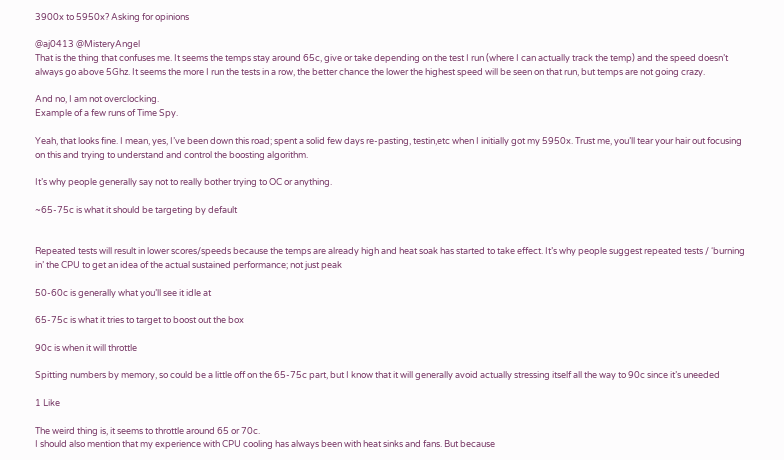3900x to 5950x? Asking for opinions

@aj0413 @MisteryAngel
That is the thing that confuses me. It seems the temps stay around 65c, give or take depending on the test I run (where I can actually track the temp) and the speed doesn’t always go above 5Ghz. It seems the more I run the tests in a row, the better chance the lower the highest speed will be seen on that run, but temps are not going crazy.

And no, I am not overclocking.
Example of a few runs of Time Spy.

Yeah, that looks fine. I mean, yes, I’ve been down this road; spent a solid few days re-pasting, testin,etc when I initially got my 5950x. Trust me, you’ll tear your hair out focusing on this and trying to understand and control the boosting algorithm.

It’s why people generally say not to really bother trying to OC or anything.

~65-75c is what it should be targeting by default


Repeated tests will result in lower scores/speeds because the temps are already high and heat soak has started to take effect. It’s why people suggest repeated tests / ‘burning in’ the CPU to get an idea of the actual sustained performance; not just peak

50-60c is generally what you’ll see it idle at

65-75c is what it tries to target to boost out the box

90c is when it will throttle

Spitting numbers by memory, so could be a little off on the 65-75c part, but I know that it will generally avoid actually stressing itself all the way to 90c since it’s uneeded

1 Like

The weird thing is, it seems to throttle around 65 or 70c.
I should also mention that my experience with CPU cooling has always been with heat sinks and fans. But because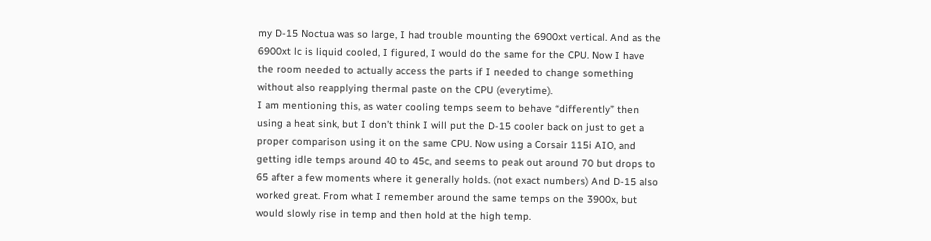my D-15 Noctua was so large, I had trouble mounting the 6900xt vertical. And as the 6900xt lc is liquid cooled, I figured, I would do the same for the CPU. Now I have the room needed to actually access the parts if I needed to change something without also reapplying thermal paste on the CPU (everytime).
I am mentioning this, as water cooling temps seem to behave “differently” then using a heat sink, but I don’t think I will put the D-15 cooler back on just to get a proper comparison using it on the same CPU. Now using a Corsair 115i AIO, and getting idle temps around 40 to 45c, and seems to peak out around 70 but drops to 65 after a few moments where it generally holds. (not exact numbers) And D-15 also worked great. From what I remember around the same temps on the 3900x, but would slowly rise in temp and then hold at the high temp.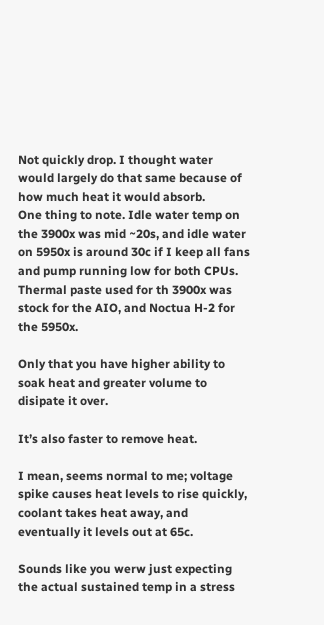Not quickly drop. I thought water would largely do that same because of how much heat it would absorb.
One thing to note. Idle water temp on the 3900x was mid ~20s, and idle water on 5950x is around 30c if I keep all fans and pump running low for both CPUs. Thermal paste used for th 3900x was stock for the AIO, and Noctua H-2 for the 5950x.

Only that you have higher ability to soak heat and greater volume to disipate it over.

It’s also faster to remove heat.

I mean, seems normal to me; voltage spike causes heat levels to rise quickly, coolant takes heat away, and eventually it levels out at 65c.

Sounds like you werw just expecting the actual sustained temp in a stress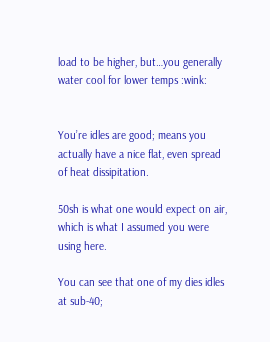load to be higher, but…you generally water cool for lower temps :wink:


You’re idles are good; means you actually have a nice flat, even spread of heat dissipitation.

50sh is what one would expect on air, which is what I assumed you were using here.

You can see that one of my dies idles at sub-40;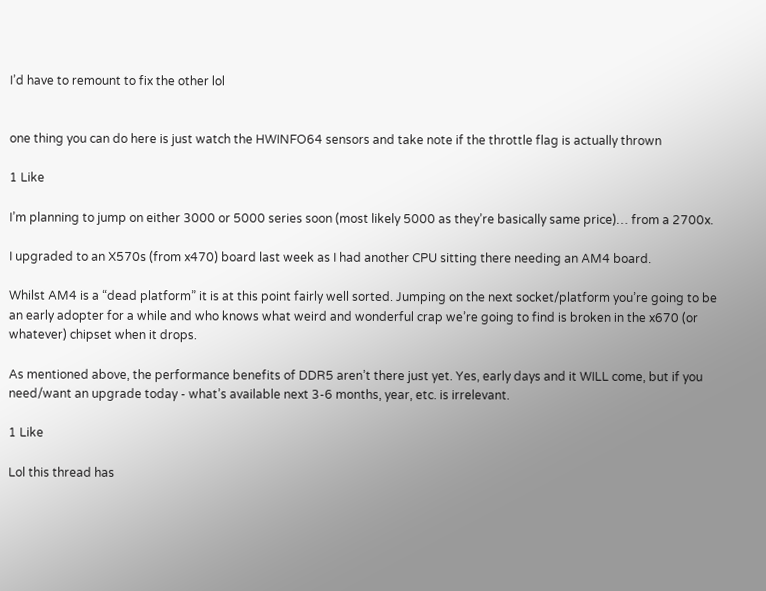I’d have to remount to fix the other lol


one thing you can do here is just watch the HWINFO64 sensors and take note if the throttle flag is actually thrown

1 Like

I’m planning to jump on either 3000 or 5000 series soon (most likely 5000 as they’re basically same price)… from a 2700x.

I upgraded to an X570s (from x470) board last week as I had another CPU sitting there needing an AM4 board.

Whilst AM4 is a “dead platform” it is at this point fairly well sorted. Jumping on the next socket/platform you’re going to be an early adopter for a while and who knows what weird and wonderful crap we’re going to find is broken in the x670 (or whatever) chipset when it drops.

As mentioned above, the performance benefits of DDR5 aren’t there just yet. Yes, early days and it WILL come, but if you need/want an upgrade today - what’s available next 3-6 months, year, etc. is irrelevant.

1 Like

Lol this thread has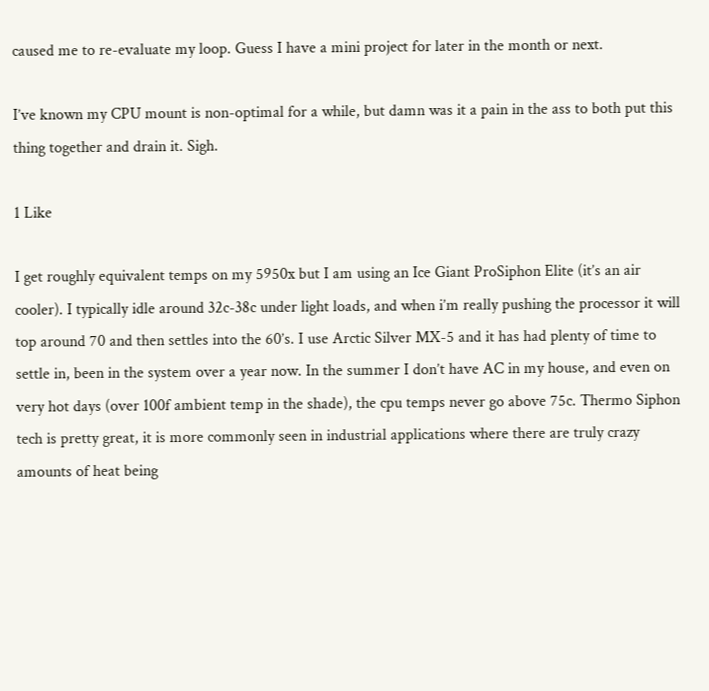caused me to re-evaluate my loop. Guess I have a mini project for later in the month or next.

I’ve known my CPU mount is non-optimal for a while, but damn was it a pain in the ass to both put this thing together and drain it. Sigh.

1 Like

I get roughly equivalent temps on my 5950x but I am using an Ice Giant ProSiphon Elite (it’s an air cooler). I typically idle around 32c-38c under light loads, and when i’m really pushing the processor it will top around 70 and then settles into the 60’s. I use Arctic Silver MX-5 and it has had plenty of time to settle in, been in the system over a year now. In the summer I don’t have AC in my house, and even on very hot days (over 100f ambient temp in the shade), the cpu temps never go above 75c. Thermo Siphon tech is pretty great, it is more commonly seen in industrial applications where there are truly crazy amounts of heat being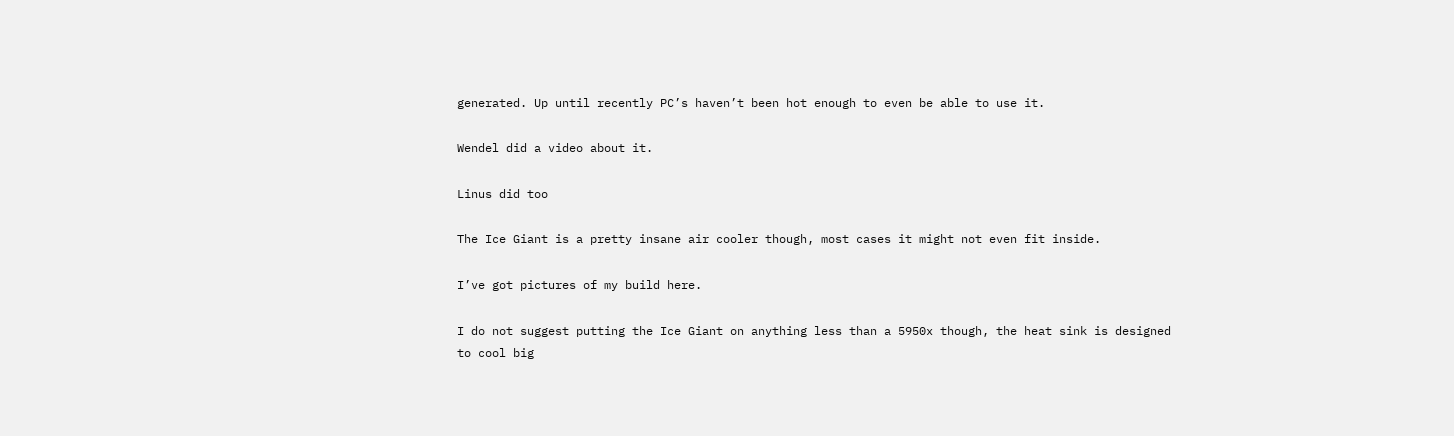generated. Up until recently PC’s haven’t been hot enough to even be able to use it.

Wendel did a video about it.

Linus did too

The Ice Giant is a pretty insane air cooler though, most cases it might not even fit inside.

I’ve got pictures of my build here.

I do not suggest putting the Ice Giant on anything less than a 5950x though, the heat sink is designed to cool big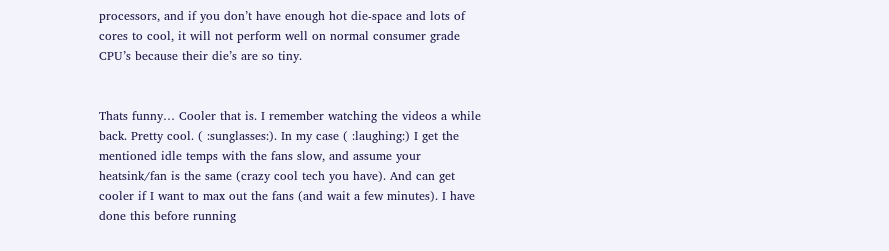processors, and if you don’t have enough hot die-space and lots of cores to cool, it will not perform well on normal consumer grade CPU’s because their die’s are so tiny.


Thats funny… Cooler that is. I remember watching the videos a while back. Pretty cool. ( :sunglasses:). In my case ( :laughing:) I get the mentioned idle temps with the fans slow, and assume your heatsink/fan is the same (crazy cool tech you have). And can get cooler if I want to max out the fans (and wait a few minutes). I have done this before running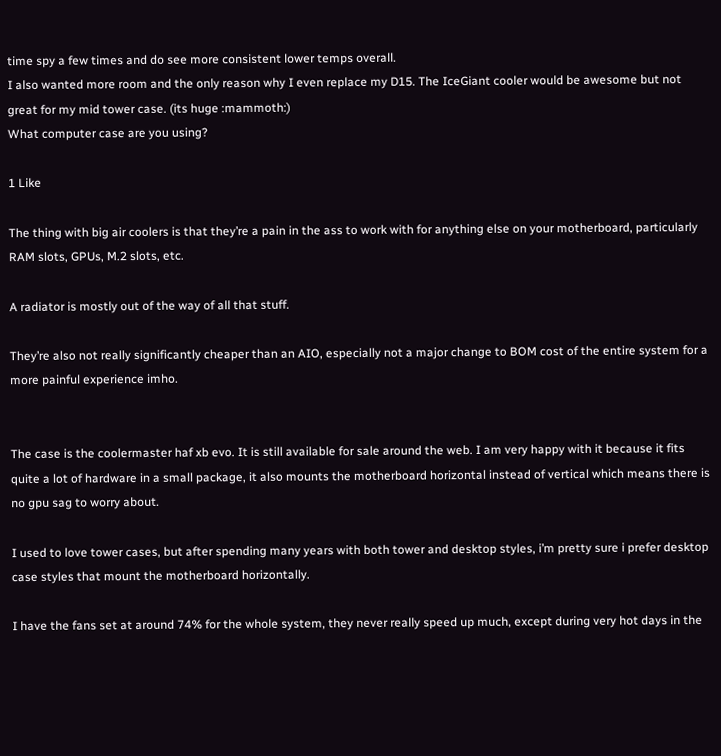time spy a few times and do see more consistent lower temps overall.
I also wanted more room and the only reason why I even replace my D15. The IceGiant cooler would be awesome but not great for my mid tower case. (its huge :mammoth:)
What computer case are you using?

1 Like

The thing with big air coolers is that they’re a pain in the ass to work with for anything else on your motherboard, particularly RAM slots, GPUs, M.2 slots, etc.

A radiator is mostly out of the way of all that stuff.

They’re also not really significantly cheaper than an AIO, especially not a major change to BOM cost of the entire system for a more painful experience imho.


The case is the coolermaster haf xb evo. It is still available for sale around the web. I am very happy with it because it fits quite a lot of hardware in a small package, it also mounts the motherboard horizontal instead of vertical which means there is no gpu sag to worry about.

I used to love tower cases, but after spending many years with both tower and desktop styles, i’m pretty sure i prefer desktop case styles that mount the motherboard horizontally.

I have the fans set at around 74% for the whole system, they never really speed up much, except during very hot days in the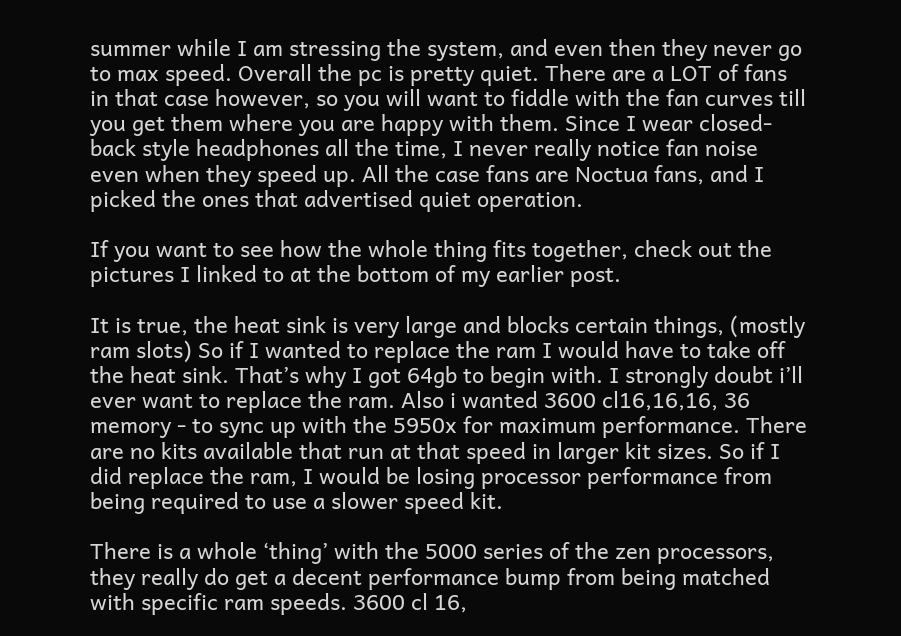summer while I am stressing the system, and even then they never go to max speed. Overall the pc is pretty quiet. There are a LOT of fans in that case however, so you will want to fiddle with the fan curves till you get them where you are happy with them. Since I wear closed-back style headphones all the time, I never really notice fan noise even when they speed up. All the case fans are Noctua fans, and I picked the ones that advertised quiet operation.

If you want to see how the whole thing fits together, check out the pictures I linked to at the bottom of my earlier post.

It is true, the heat sink is very large and blocks certain things, (mostly ram slots) So if I wanted to replace the ram I would have to take off the heat sink. That’s why I got 64gb to begin with. I strongly doubt i’ll ever want to replace the ram. Also i wanted 3600 cl16,16,16, 36 memory - to sync up with the 5950x for maximum performance. There are no kits available that run at that speed in larger kit sizes. So if I did replace the ram, I would be losing processor performance from being required to use a slower speed kit.

There is a whole ‘thing’ with the 5000 series of the zen processors, they really do get a decent performance bump from being matched with specific ram speeds. 3600 cl 16,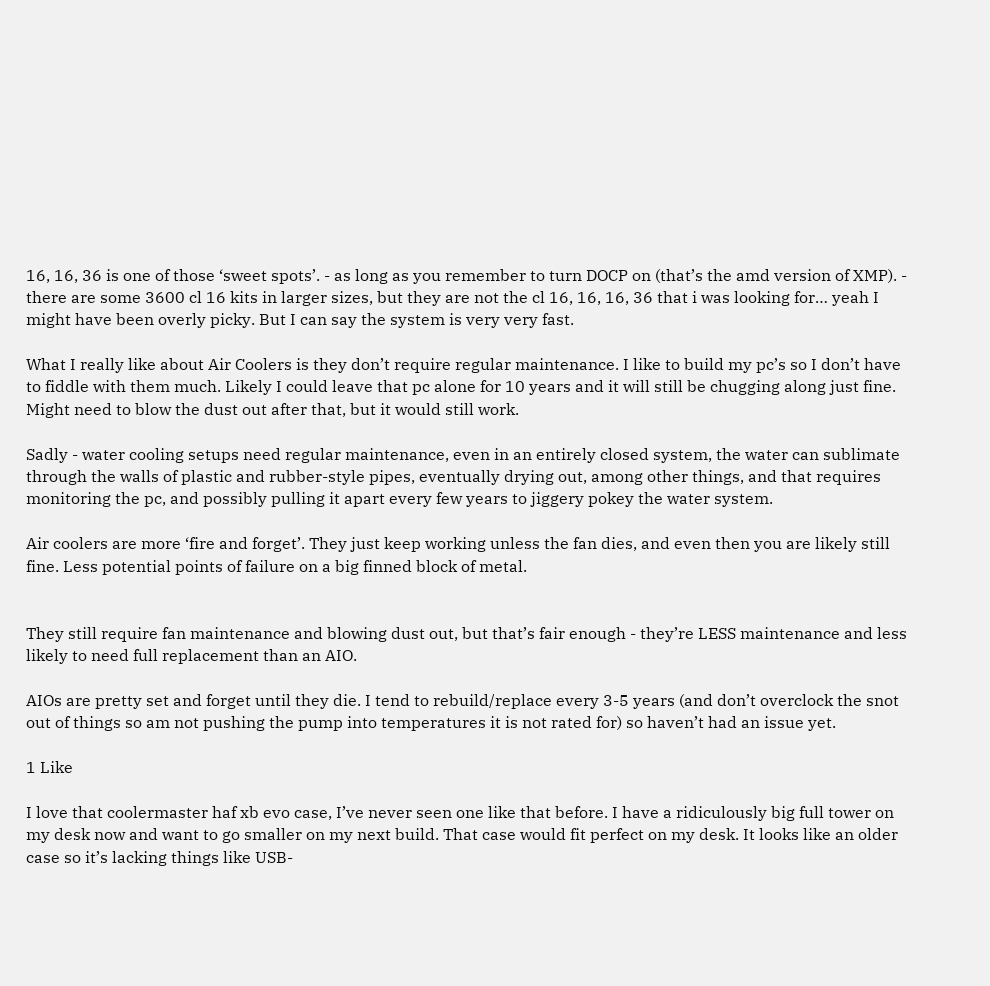16, 16, 36 is one of those ‘sweet spots’. - as long as you remember to turn DOCP on (that’s the amd version of XMP). - there are some 3600 cl 16 kits in larger sizes, but they are not the cl 16, 16, 16, 36 that i was looking for… yeah I might have been overly picky. But I can say the system is very very fast.

What I really like about Air Coolers is they don’t require regular maintenance. I like to build my pc’s so I don’t have to fiddle with them much. Likely I could leave that pc alone for 10 years and it will still be chugging along just fine. Might need to blow the dust out after that, but it would still work.

Sadly - water cooling setups need regular maintenance, even in an entirely closed system, the water can sublimate through the walls of plastic and rubber-style pipes, eventually drying out, among other things, and that requires monitoring the pc, and possibly pulling it apart every few years to jiggery pokey the water system.

Air coolers are more ‘fire and forget’. They just keep working unless the fan dies, and even then you are likely still fine. Less potential points of failure on a big finned block of metal.


They still require fan maintenance and blowing dust out, but that’s fair enough - they’re LESS maintenance and less likely to need full replacement than an AIO.

AIOs are pretty set and forget until they die. I tend to rebuild/replace every 3-5 years (and don’t overclock the snot out of things so am not pushing the pump into temperatures it is not rated for) so haven’t had an issue yet.

1 Like

I love that coolermaster haf xb evo case, I’ve never seen one like that before. I have a ridiculously big full tower on my desk now and want to go smaller on my next build. That case would fit perfect on my desk. It looks like an older case so it’s lacking things like USB-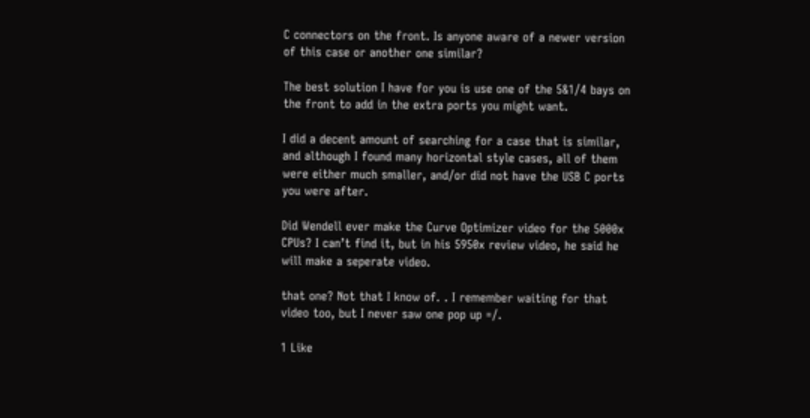C connectors on the front. Is anyone aware of a newer version of this case or another one similar?

The best solution I have for you is use one of the 5&1/4 bays on the front to add in the extra ports you might want.

I did a decent amount of searching for a case that is similar, and although I found many horizontal style cases, all of them were either much smaller, and/or did not have the USB C ports you were after.

Did Wendell ever make the Curve Optimizer video for the 5000x CPUs? I can’t find it, but in his 5950x review video, he said he will make a seperate video.

that one? Not that I know of. . I remember waiting for that video too, but I never saw one pop up =/.

1 Like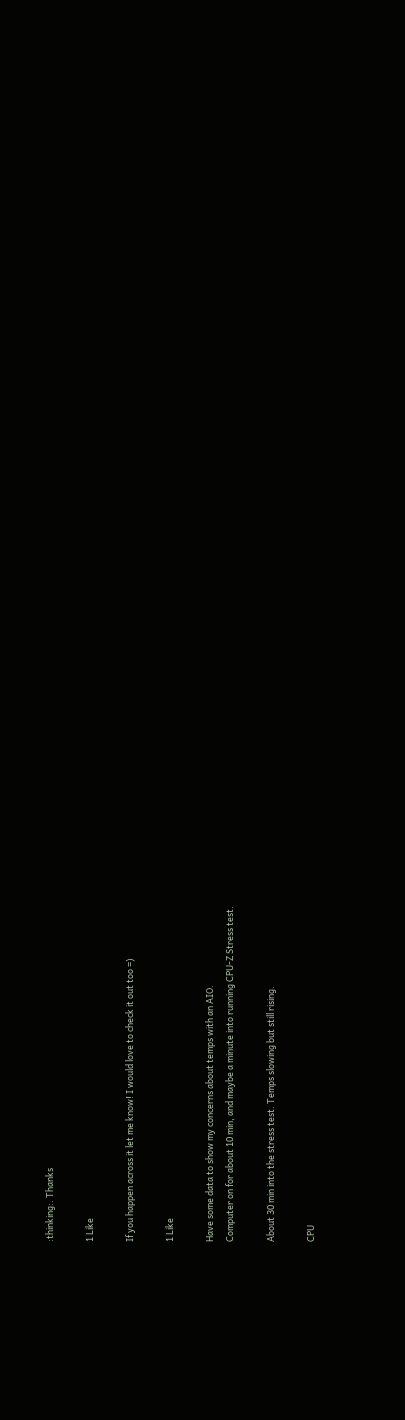:thinking:. Thanks

1 Like

If you happen across it let me know! I would love to check it out too =)

1 Like

Have some data to show my concerns about temps with an AIO.
Computer on for about 10 min, and maybe a minute into running CPU-Z Stress test.

About 30 min into the stress test. Temps slowing but still rising.

CPU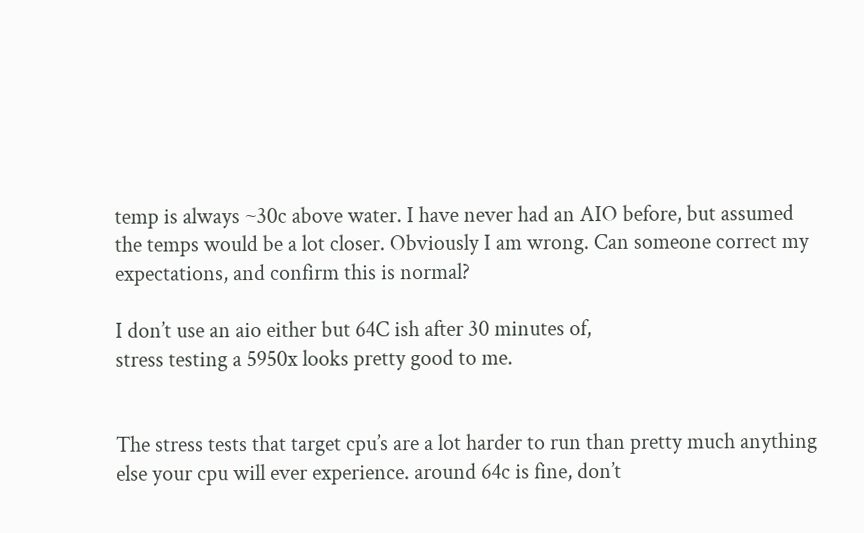temp is always ~30c above water. I have never had an AIO before, but assumed the temps would be a lot closer. Obviously I am wrong. Can someone correct my expectations, and confirm this is normal?

I don’t use an aio either but 64C ish after 30 minutes of,
stress testing a 5950x looks pretty good to me.


The stress tests that target cpu’s are a lot harder to run than pretty much anything else your cpu will ever experience. around 64c is fine, don’t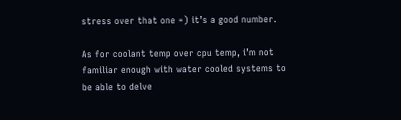stress over that one =) it’s a good number.

As for coolant temp over cpu temp, i’m not familiar enough with water cooled systems to be able to delve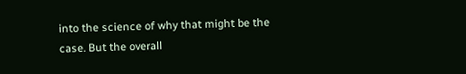into the science of why that might be the case. But the overall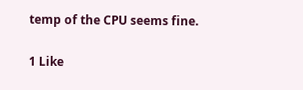temp of the CPU seems fine.

1 Like